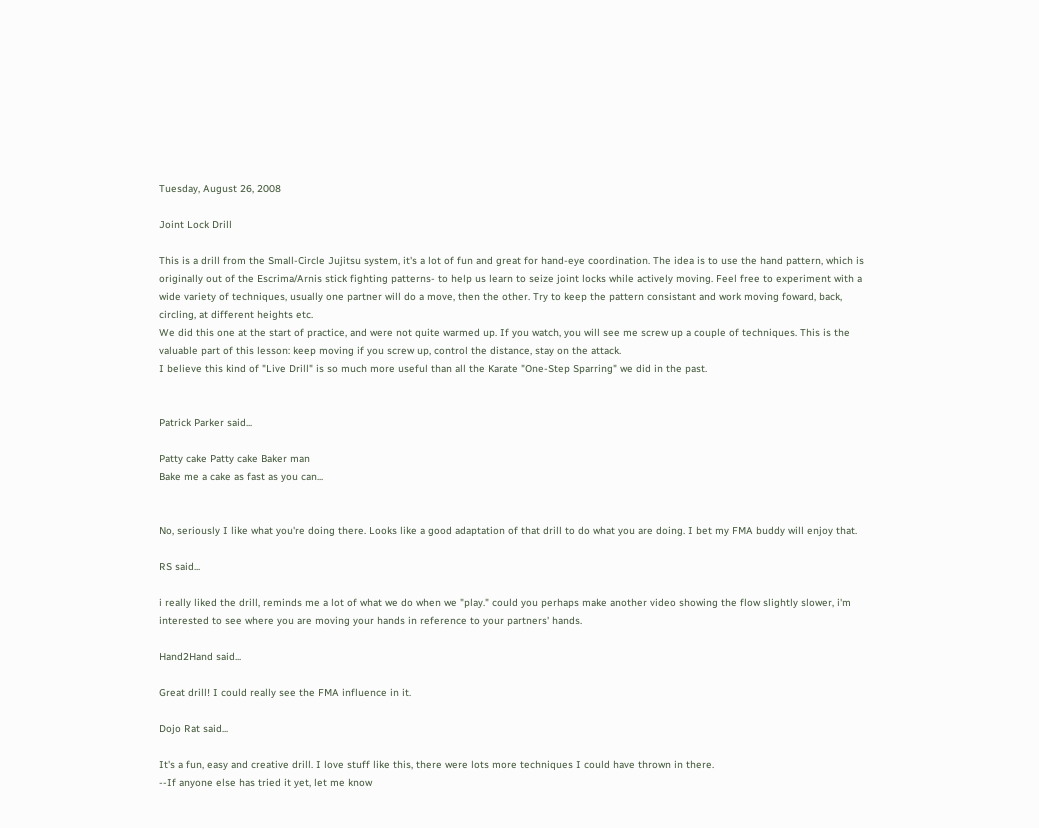Tuesday, August 26, 2008

Joint Lock Drill

This is a drill from the Small-Circle Jujitsu system, it's a lot of fun and great for hand-eye coordination. The idea is to use the hand pattern, which is originally out of the Escrima/Arnis stick fighting patterns- to help us learn to seize joint locks while actively moving. Feel free to experiment with a wide variety of techniques, usually one partner will do a move, then the other. Try to keep the pattern consistant and work moving foward, back, circling, at different heights etc.
We did this one at the start of practice, and were not quite warmed up. If you watch, you will see me screw up a couple of techniques. This is the valuable part of this lesson: keep moving if you screw up, control the distance, stay on the attack.
I believe this kind of "Live Drill" is so much more useful than all the Karate "One-Step Sparring" we did in the past.


Patrick Parker said...

Patty cake Patty cake Baker man
Bake me a cake as fast as you can...


No, seriously I like what you're doing there. Looks like a good adaptation of that drill to do what you are doing. I bet my FMA buddy will enjoy that.

RS said...

i really liked the drill, reminds me a lot of what we do when we "play." could you perhaps make another video showing the flow slightly slower, i'm interested to see where you are moving your hands in reference to your partners' hands.

Hand2Hand said...

Great drill! I could really see the FMA influence in it.

Dojo Rat said...

It's a fun, easy and creative drill. I love stuff like this, there were lots more techniques I could have thrown in there.
--If anyone else has tried it yet, let me know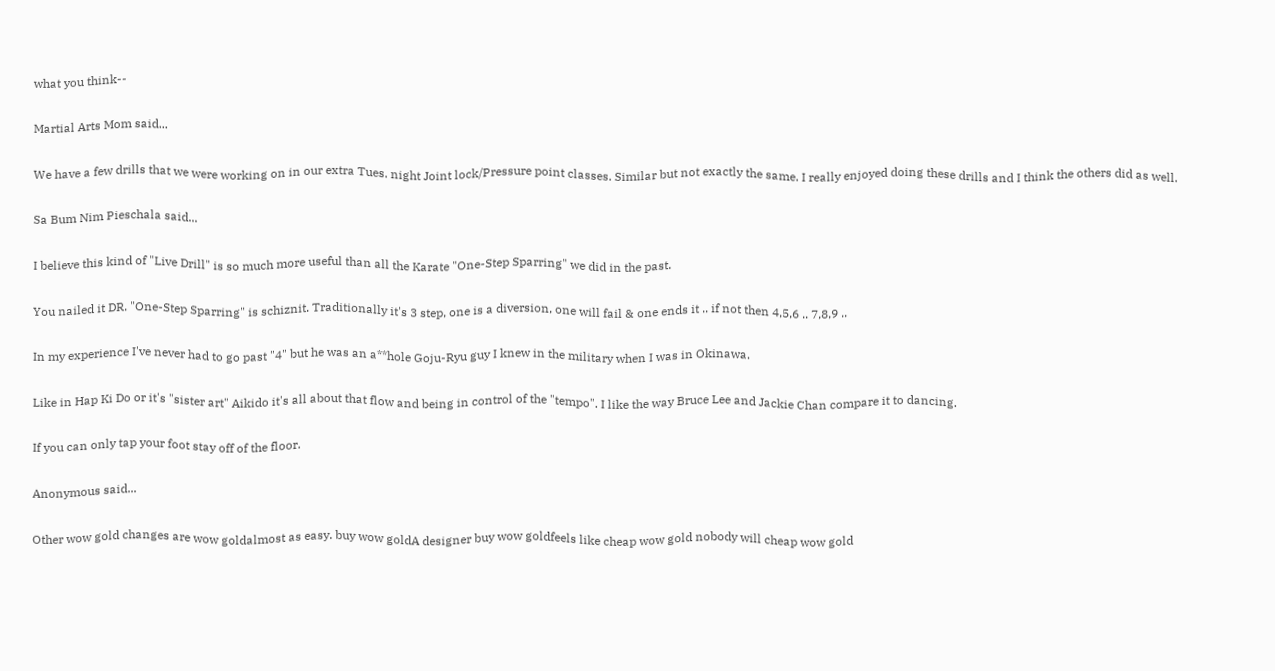what you think--

Martial Arts Mom said...

We have a few drills that we were working on in our extra Tues. night Joint lock/Pressure point classes. Similar but not exactly the same. I really enjoyed doing these drills and I think the others did as well.

Sa Bum Nim Pieschala said...

I believe this kind of "Live Drill" is so much more useful than all the Karate "One-Step Sparring" we did in the past.

You nailed it DR. "One-Step Sparring" is schiznit. Traditionally it's 3 step, one is a diversion, one will fail & one ends it .. if not then 4,5,6 .. 7,8,9 ..

In my experience I've never had to go past "4" but he was an a**hole Goju-Ryu guy I knew in the military when I was in Okinawa.

Like in Hap Ki Do or it's "sister art" Aikido it's all about that flow and being in control of the "tempo". I like the way Bruce Lee and Jackie Chan compare it to dancing.

If you can only tap your foot stay off of the floor.

Anonymous said...

Other wow gold changes are wow goldalmost as easy. buy wow goldA designer buy wow goldfeels like cheap wow gold nobody will cheap wow gold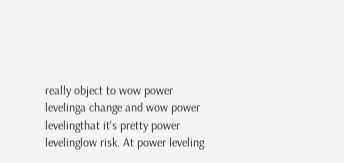really object to wow power levelinga change and wow power levelingthat it's pretty power levelinglow risk. At power leveling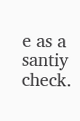e as a santiy check.